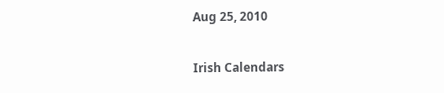Aug 25, 2010

Irish Calendars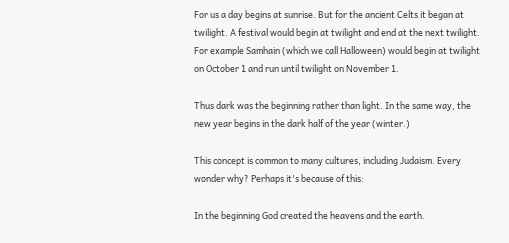For us a day begins at sunrise. But for the ancient Celts it began at twilight. A festival would begin at twilight and end at the next twilight. For example Samhain (which we call Halloween) would begin at twilight on October 1 and run until twilight on November 1.

Thus dark was the beginning rather than light. In the same way, the new year begins in the dark half of the year (winter.)

This concept is common to many cultures, including Judaism. Every wonder why? Perhaps it's because of this:

In the beginning God created the heavens and the earth.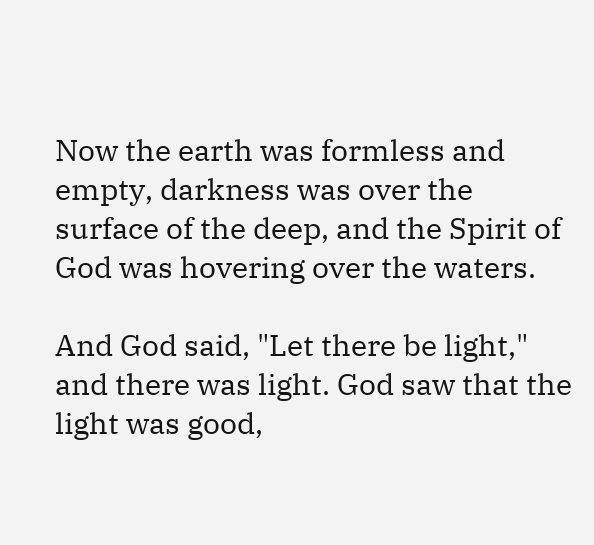Now the earth was formless and empty, darkness was over the surface of the deep, and the Spirit of God was hovering over the waters.

And God said, "Let there be light," and there was light. God saw that the light was good,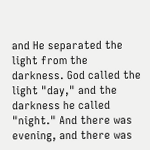and He separated the light from the darkness. God called the light "day," and the darkness he called "night." And there was evening, and there was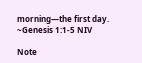morning—the first day. ~Genesis 1:1-5 NIV

Note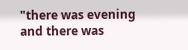"there was evening and there was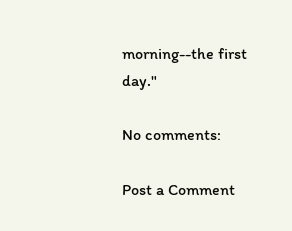morning--the first day."

No comments:

Post a Comment